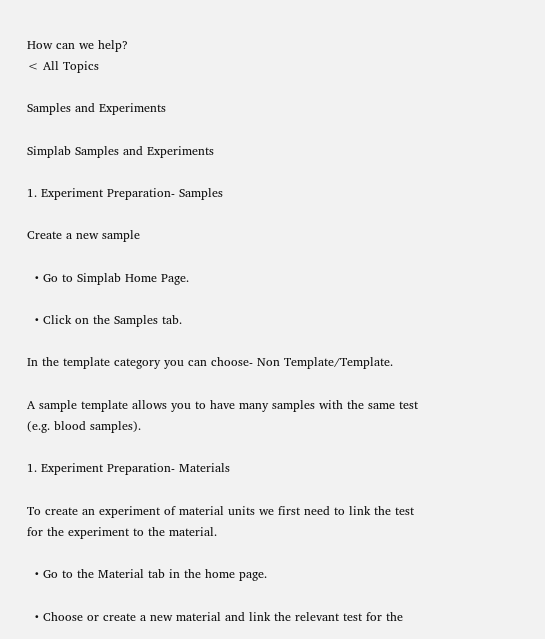How can we help?
< All Topics

Samples and Experiments

Simplab Samples and Experiments

1. Experiment Preparation- Samples

Create a new sample

  • Go to Simplab Home Page.

  • Click on the Samples tab.

In the template category you can choose- Non Template/Template.

A sample template allows you to have many samples with the same test (e.g. blood samples).

1. Experiment Preparation- Materials

To create an experiment of material units we first need to link the test for the experiment to the material.

  • Go to the Material tab in the home page.

  • Choose or create a new material and link the relevant test for the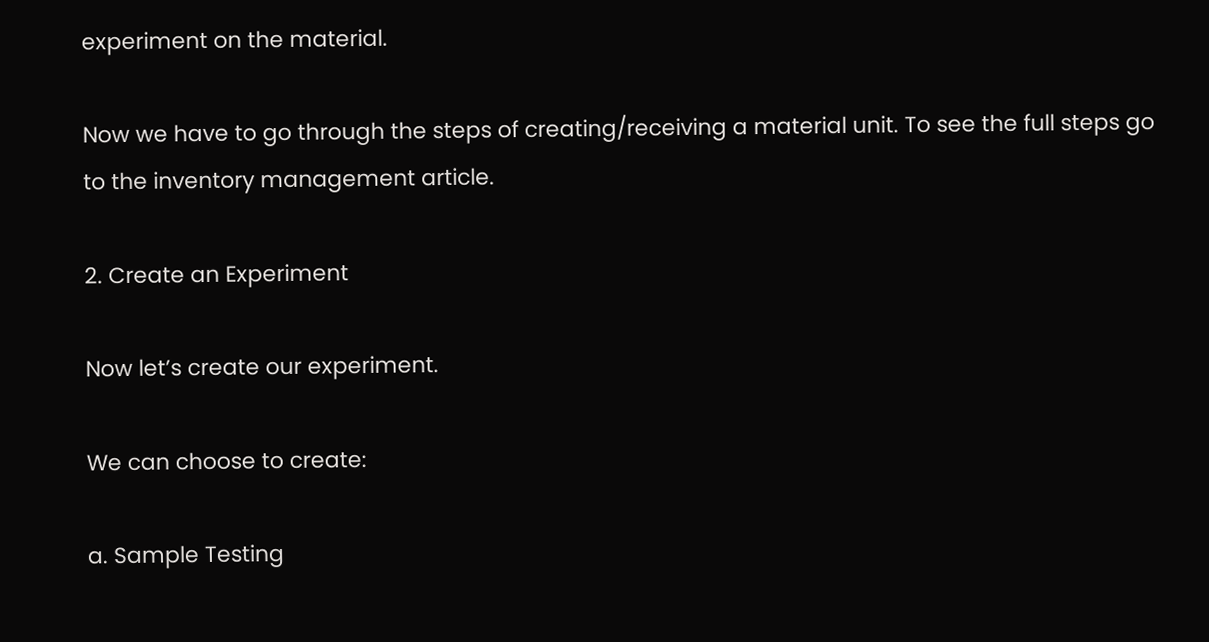experiment on the material.

Now we have to go through the steps of creating/receiving a material unit. To see the full steps go to the inventory management article.

2. Create an Experiment

Now let’s create our experiment.

We can choose to create:

a. Sample Testing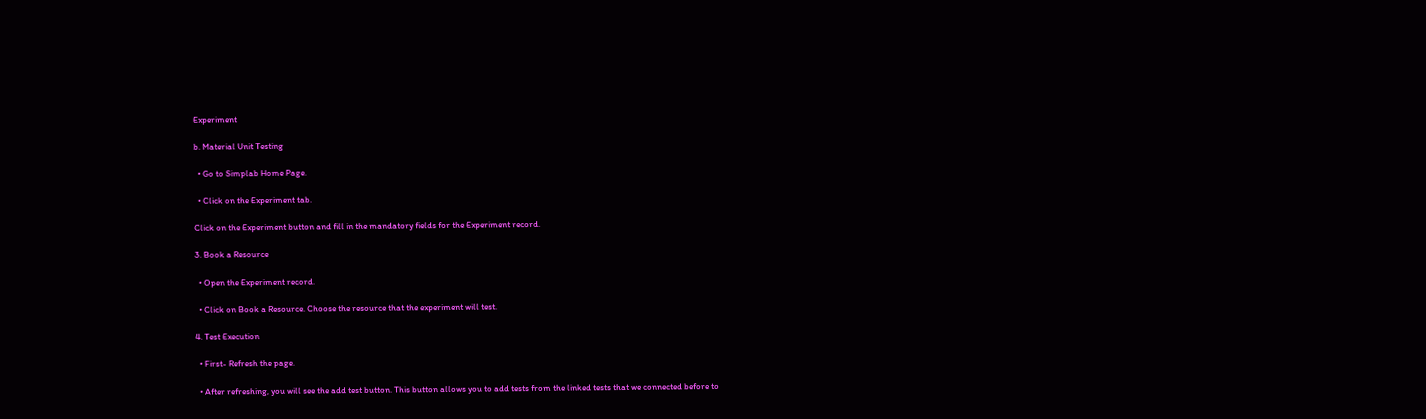Experiment

b. Material Unit Testing

  • Go to Simplab Home Page.

  • Click on the Experiment tab.

Click on the Experiment button and fill in the mandatory fields for the Experiment record.

3. Book a Resource

  • Open the Experiment record.

  • Click on Book a Resource. Choose the resource that the experiment will test.

4. Test Execution

  • First- Refresh the page.

  • After refreshing, you will see the add test button. This button allows you to add tests from the linked tests that we connected before to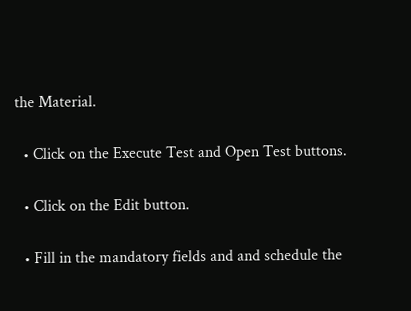the Material.

  • Click on the Execute Test and Open Test buttons.

  • Click on the Edit button.

  • Fill in the mandatory fields and and schedule the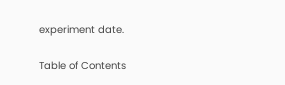experiment date.

Table of Contents